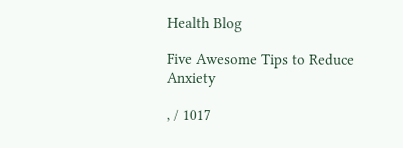Health Blog

Five Awesome Tips to Reduce Anxiety

, / 1017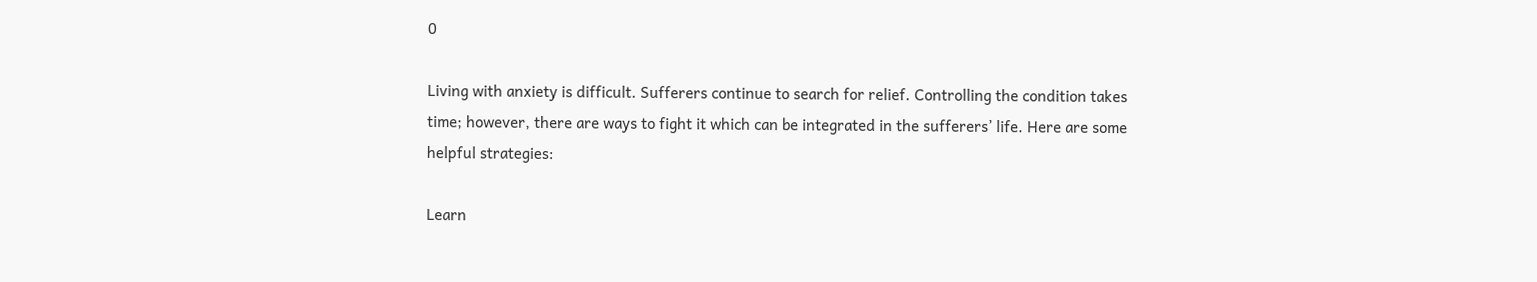0

Living with anxiety is difficult. Sufferers continue to search for relief. Controlling the condition takes time; however, there are ways to fight it which can be integrated in the sufferers’ life. Here are some helpful strategies:

Learn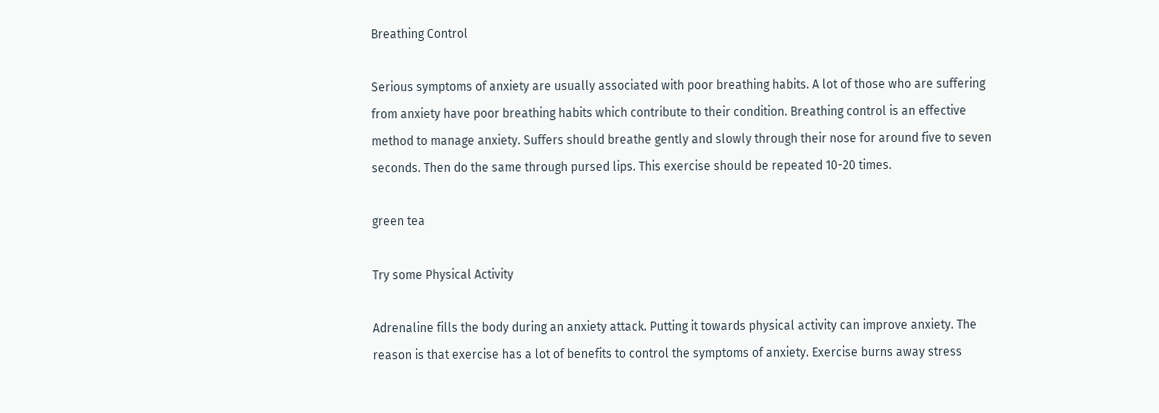Breathing Control

Serious symptoms of anxiety are usually associated with poor breathing habits. A lot of those who are suffering from anxiety have poor breathing habits which contribute to their condition. Breathing control is an effective method to manage anxiety. Suffers should breathe gently and slowly through their nose for around five to seven seconds. Then do the same through pursed lips. This exercise should be repeated 10-20 times.

green tea

Try some Physical Activity

Adrenaline fills the body during an anxiety attack. Putting it towards physical activity can improve anxiety. The reason is that exercise has a lot of benefits to control the symptoms of anxiety. Exercise burns away stress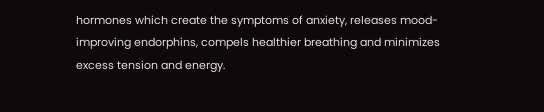hormones which create the symptoms of anxiety, releases mood-improving endorphins, compels healthier breathing and minimizes excess tension and energy.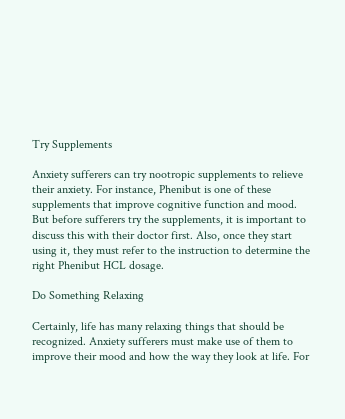Try Supplements

Anxiety sufferers can try nootropic supplements to relieve their anxiety. For instance, Phenibut is one of these supplements that improve cognitive function and mood. But before sufferers try the supplements, it is important to discuss this with their doctor first. Also, once they start using it, they must refer to the instruction to determine the right Phenibut HCL dosage.

Do Something Relaxing

Certainly, life has many relaxing things that should be recognized. Anxiety sufferers must make use of them to improve their mood and how the way they look at life. For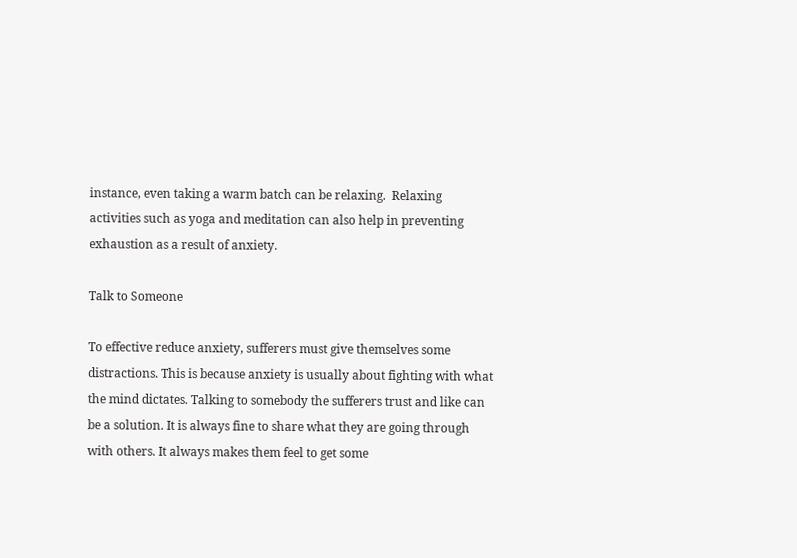instance, even taking a warm batch can be relaxing.  Relaxing activities such as yoga and meditation can also help in preventing exhaustion as a result of anxiety.

Talk to Someone

To effective reduce anxiety, sufferers must give themselves some distractions. This is because anxiety is usually about fighting with what the mind dictates. Talking to somebody the sufferers trust and like can be a solution. It is always fine to share what they are going through with others. It always makes them feel to get some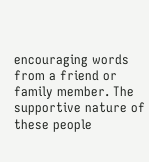encouraging words from a friend or family member. The supportive nature of these people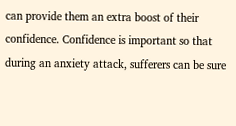can provide them an extra boost of their confidence. Confidence is important so that during an anxiety attack, sufferers can be sure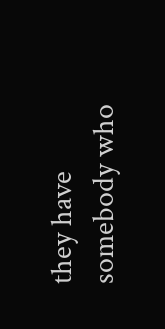they have somebody who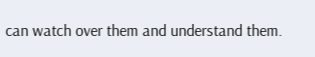can watch over them and understand them.